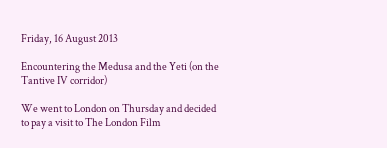Friday, 16 August 2013

Encountering the Medusa and the Yeti (on the Tantive IV corridor)

We went to London on Thursday and decided to pay a visit to The London Film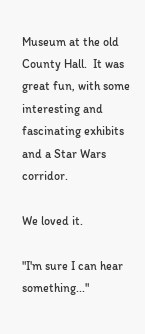Museum at the old County Hall.  It was great fun, with some interesting and fascinating exhibits and a Star Wars corridor.

We loved it.

"I'm sure I can hear something..."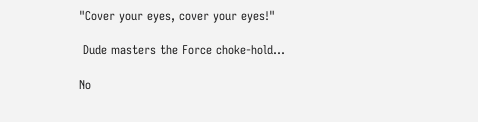"Cover your eyes, cover your eyes!"

 Dude masters the Force choke-hold...

No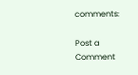comments:

Post a Comment